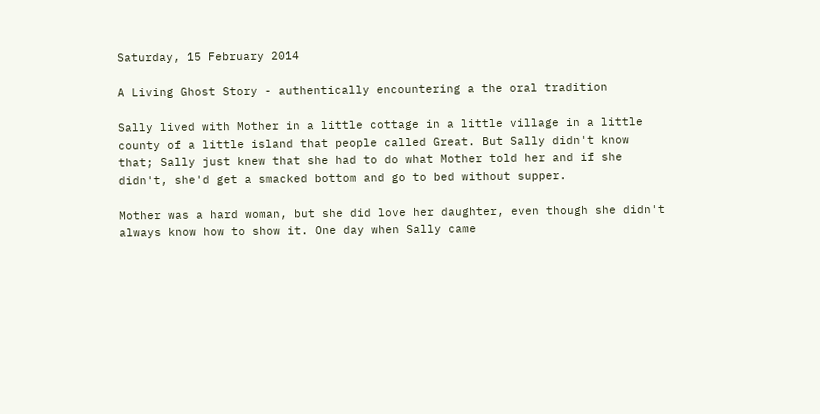Saturday, 15 February 2014

A Living Ghost Story - authentically encountering a the oral tradition

Sally lived with Mother in a little cottage in a little village in a little county of a little island that people called Great. But Sally didn't know that; Sally just knew that she had to do what Mother told her and if she didn't, she'd get a smacked bottom and go to bed without supper.

Mother was a hard woman, but she did love her daughter, even though she didn't always know how to show it. One day when Sally came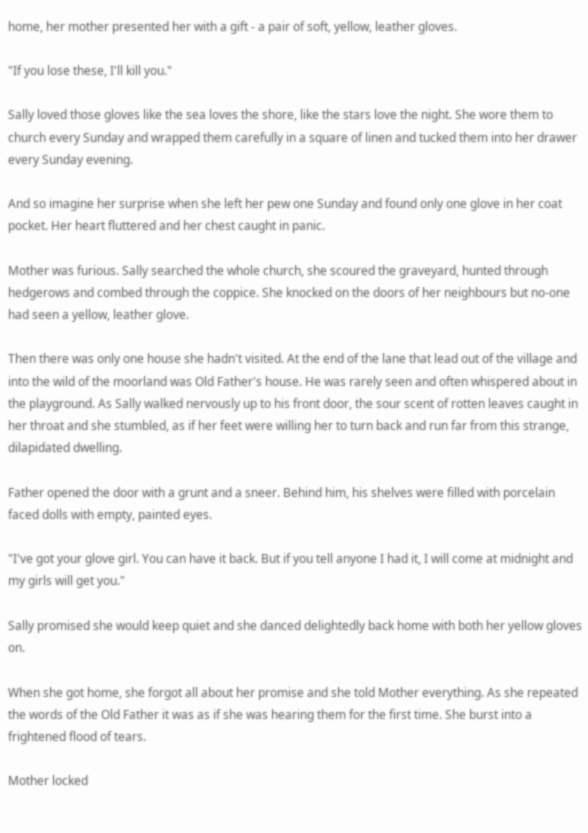home, her mother presented her with a gift - a pair of soft, yellow, leather gloves.

"If you lose these, I'll kill you."

Sally loved those gloves like the sea loves the shore, like the stars love the night. She wore them to church every Sunday and wrapped them carefully in a square of linen and tucked them into her drawer every Sunday evening.

And so imagine her surprise when she left her pew one Sunday and found only one glove in her coat pocket. Her heart fluttered and her chest caught in panic.

Mother was furious. Sally searched the whole church, she scoured the graveyard, hunted through hedgerows and combed through the coppice. She knocked on the doors of her neighbours but no-one had seen a yellow, leather glove.

Then there was only one house she hadn't visited. At the end of the lane that lead out of the village and into the wild of the moorland was Old Father's house. He was rarely seen and often whispered about in the playground. As Sally walked nervously up to his front door, the sour scent of rotten leaves caught in her throat and she stumbled, as if her feet were willing her to turn back and run far from this strange, dilapidated dwelling.

Father opened the door with a grunt and a sneer. Behind him, his shelves were filled with porcelain faced dolls with empty, painted eyes.

"I've got your glove girl. You can have it back. But if you tell anyone I had it, I will come at midnight and my girls will get you."

Sally promised she would keep quiet and she danced delightedly back home with both her yellow gloves on.

When she got home, she forgot all about her promise and she told Mother everything. As she repeated the words of the Old Father it was as if she was hearing them for the first time. She burst into a frightened flood of tears.

Mother locked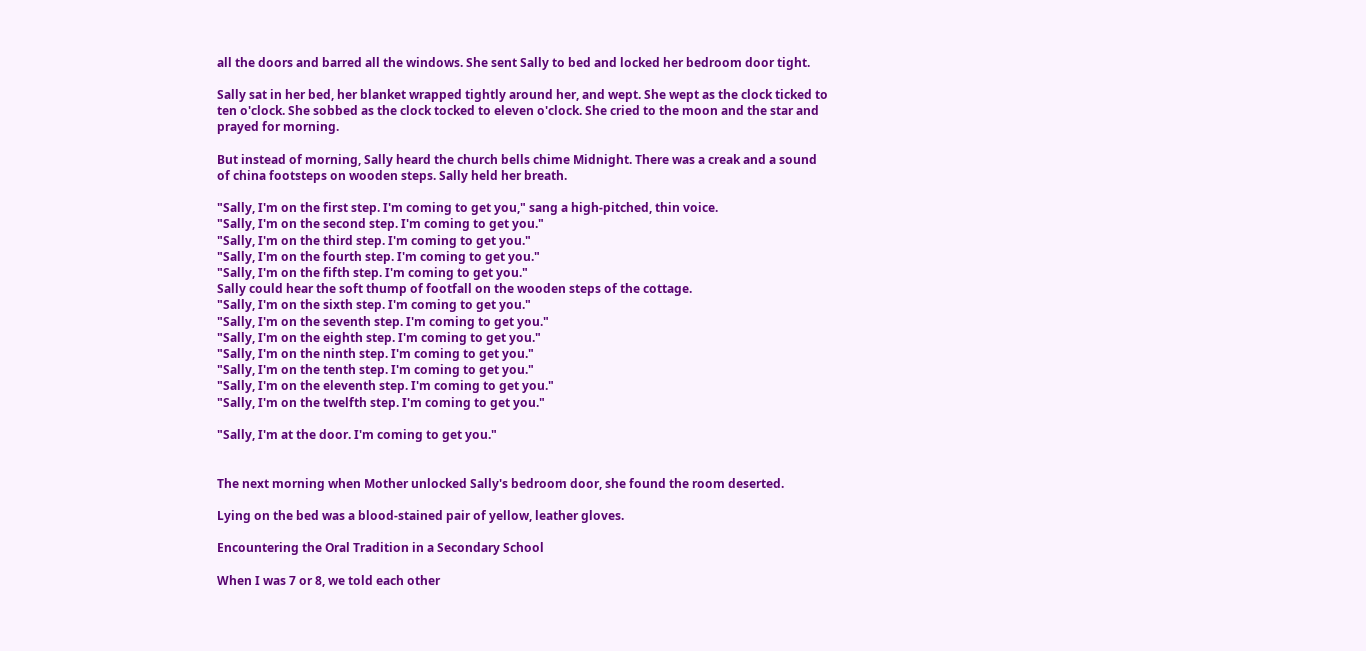all the doors and barred all the windows. She sent Sally to bed and locked her bedroom door tight.

Sally sat in her bed, her blanket wrapped tightly around her, and wept. She wept as the clock ticked to ten o'clock. She sobbed as the clock tocked to eleven o'clock. She cried to the moon and the star and prayed for morning.

But instead of morning, Sally heard the church bells chime Midnight. There was a creak and a sound of china footsteps on wooden steps. Sally held her breath.

"Sally, I'm on the first step. I'm coming to get you," sang a high-pitched, thin voice.
"Sally, I'm on the second step. I'm coming to get you."
"Sally, I'm on the third step. I'm coming to get you."
"Sally, I'm on the fourth step. I'm coming to get you."
"Sally, I'm on the fifth step. I'm coming to get you."
Sally could hear the soft thump of footfall on the wooden steps of the cottage.
"Sally, I'm on the sixth step. I'm coming to get you."
"Sally, I'm on the seventh step. I'm coming to get you."
"Sally, I'm on the eighth step. I'm coming to get you."
"Sally, I'm on the ninth step. I'm coming to get you."
"Sally, I'm on the tenth step. I'm coming to get you."
"Sally, I'm on the eleventh step. I'm coming to get you."
"Sally, I'm on the twelfth step. I'm coming to get you."

"Sally, I'm at the door. I'm coming to get you."


The next morning when Mother unlocked Sally's bedroom door, she found the room deserted.

Lying on the bed was a blood-stained pair of yellow, leather gloves.

Encountering the Oral Tradition in a Secondary School

When I was 7 or 8, we told each other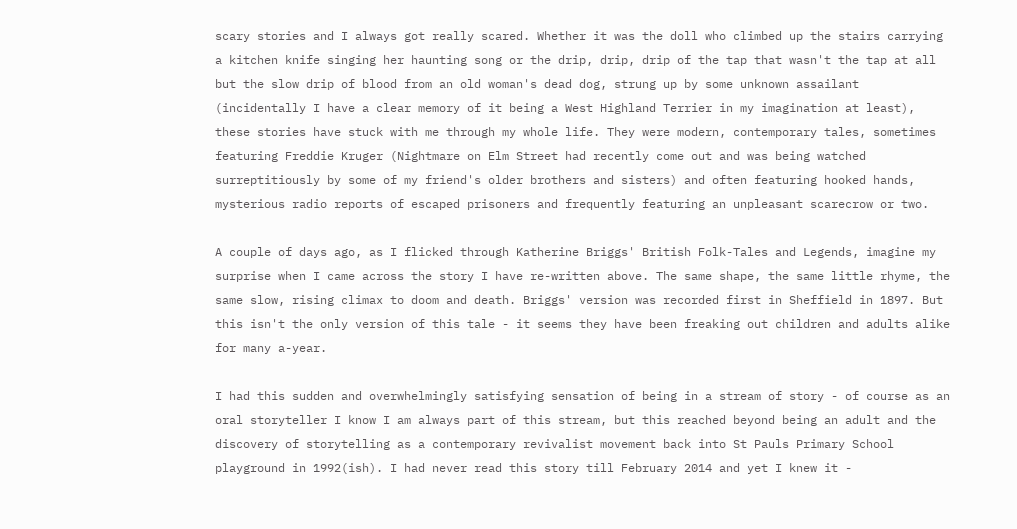scary stories and I always got really scared. Whether it was the doll who climbed up the stairs carrying a kitchen knife singing her haunting song or the drip, drip, drip of the tap that wasn't the tap at all but the slow drip of blood from an old woman's dead dog, strung up by some unknown assailant (incidentally I have a clear memory of it being a West Highland Terrier in my imagination at least), these stories have stuck with me through my whole life. They were modern, contemporary tales, sometimes featuring Freddie Kruger (Nightmare on Elm Street had recently come out and was being watched surreptitiously by some of my friend's older brothers and sisters) and often featuring hooked hands, mysterious radio reports of escaped prisoners and frequently featuring an unpleasant scarecrow or two.

A couple of days ago, as I flicked through Katherine Briggs' British Folk-Tales and Legends, imagine my surprise when I came across the story I have re-written above. The same shape, the same little rhyme, the same slow, rising climax to doom and death. Briggs' version was recorded first in Sheffield in 1897. But this isn't the only version of this tale - it seems they have been freaking out children and adults alike for many a-year.

I had this sudden and overwhelmingly satisfying sensation of being in a stream of story - of course as an oral storyteller I know I am always part of this stream, but this reached beyond being an adult and the discovery of storytelling as a contemporary revivalist movement back into St Pauls Primary School playground in 1992(ish). I had never read this story till February 2014 and yet I knew it -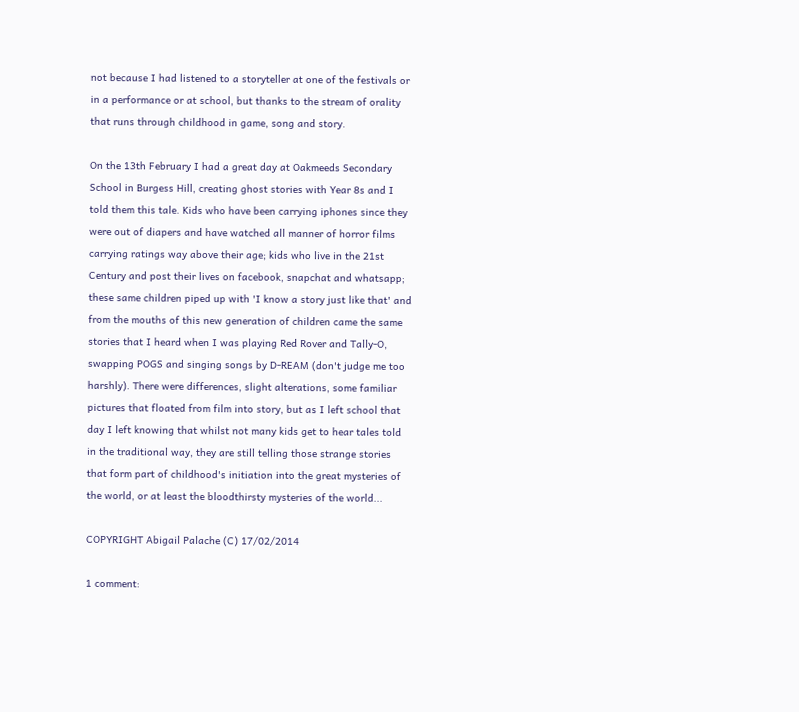not because I had listened to a storyteller at one of the festivals or in a performance or at school, but thanks to the stream of orality that runs through childhood in game, song and story.

On the 13th February I had a great day at Oakmeeds Secondary School in Burgess Hill, creating ghost stories with Year 8s and I told them this tale. Kids who have been carrying iphones since they were out of diapers and have watched all manner of horror films carrying ratings way above their age; kids who live in the 21st Century and post their lives on facebook, snapchat and whatsapp; these same children piped up with 'I know a story just like that' and from the mouths of this new generation of children came the same stories that I heard when I was playing Red Rover and Tally-O, swapping POGS and singing songs by D-REAM (don't judge me too harshly). There were differences, slight alterations, some familiar pictures that floated from film into story, but as I left school that day I left knowing that whilst not many kids get to hear tales told in the traditional way, they are still telling those strange stories that form part of childhood's initiation into the great mysteries of the world, or at least the bloodthirsty mysteries of the world...

COPYRIGHT Abigail Palache (C) 17/02/2014

1 comment: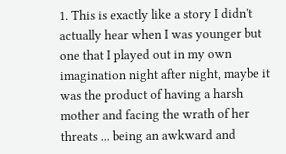1. This is exactly like a story I didn't actually hear when I was younger but one that I played out in my own imagination night after night, maybe it was the product of having a harsh mother and facing the wrath of her threats ... being an awkward and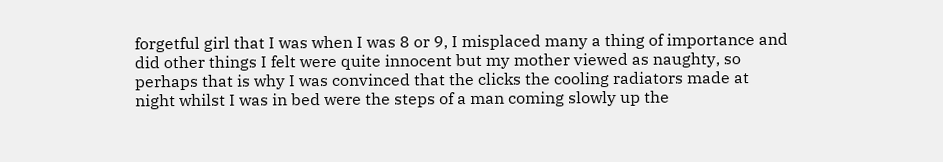forgetful girl that I was when I was 8 or 9, I misplaced many a thing of importance and did other things I felt were quite innocent but my mother viewed as naughty, so perhaps that is why I was convinced that the clicks the cooling radiators made at night whilst I was in bed were the steps of a man coming slowly up the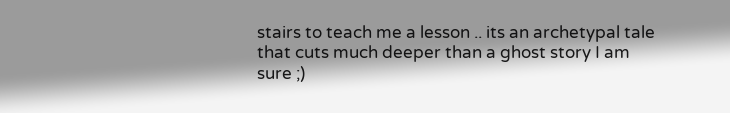stairs to teach me a lesson .. its an archetypal tale that cuts much deeper than a ghost story I am sure ;)